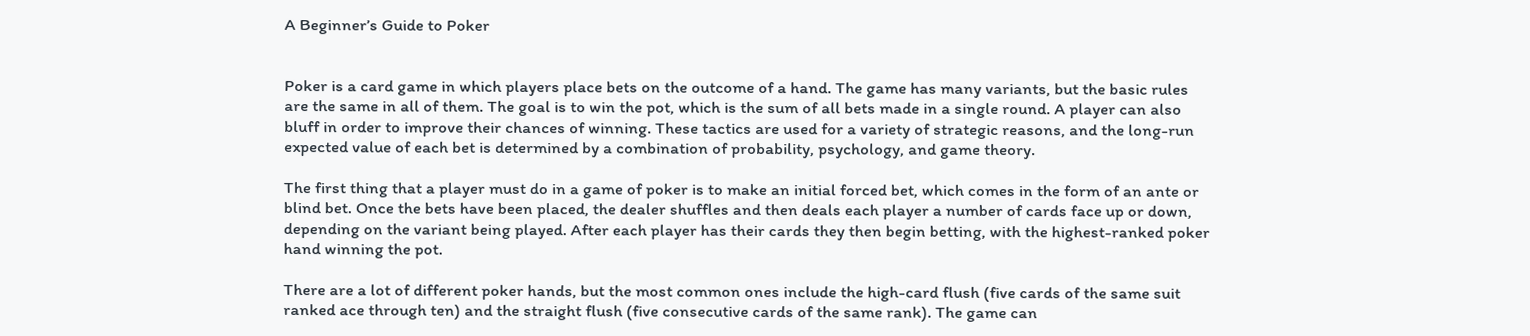A Beginner’s Guide to Poker


Poker is a card game in which players place bets on the outcome of a hand. The game has many variants, but the basic rules are the same in all of them. The goal is to win the pot, which is the sum of all bets made in a single round. A player can also bluff in order to improve their chances of winning. These tactics are used for a variety of strategic reasons, and the long-run expected value of each bet is determined by a combination of probability, psychology, and game theory.

The first thing that a player must do in a game of poker is to make an initial forced bet, which comes in the form of an ante or blind bet. Once the bets have been placed, the dealer shuffles and then deals each player a number of cards face up or down, depending on the variant being played. After each player has their cards they then begin betting, with the highest-ranked poker hand winning the pot.

There are a lot of different poker hands, but the most common ones include the high-card flush (five cards of the same suit ranked ace through ten) and the straight flush (five consecutive cards of the same rank). The game can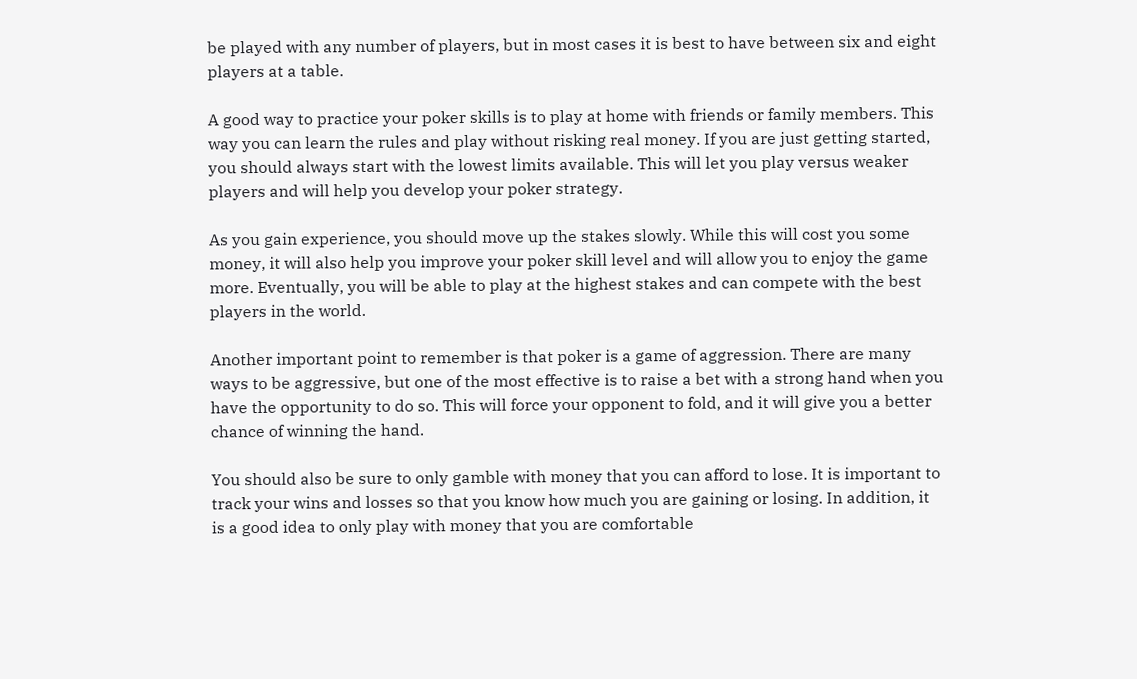be played with any number of players, but in most cases it is best to have between six and eight players at a table.

A good way to practice your poker skills is to play at home with friends or family members. This way you can learn the rules and play without risking real money. If you are just getting started, you should always start with the lowest limits available. This will let you play versus weaker players and will help you develop your poker strategy.

As you gain experience, you should move up the stakes slowly. While this will cost you some money, it will also help you improve your poker skill level and will allow you to enjoy the game more. Eventually, you will be able to play at the highest stakes and can compete with the best players in the world.

Another important point to remember is that poker is a game of aggression. There are many ways to be aggressive, but one of the most effective is to raise a bet with a strong hand when you have the opportunity to do so. This will force your opponent to fold, and it will give you a better chance of winning the hand.

You should also be sure to only gamble with money that you can afford to lose. It is important to track your wins and losses so that you know how much you are gaining or losing. In addition, it is a good idea to only play with money that you are comfortable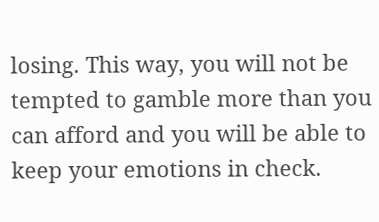losing. This way, you will not be tempted to gamble more than you can afford and you will be able to keep your emotions in check.